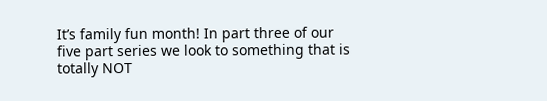It’s family fun month! In part three of our five part series we look to something that is totally NOT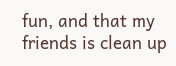fun, and that my friends is clean up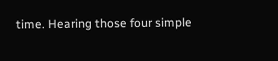time. Hearing those four simple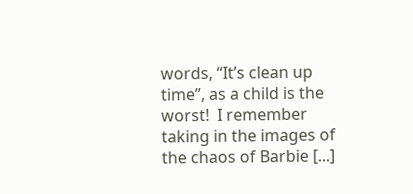words, “It’s clean up time”, as a child is the worst!  I remember taking in the images of the chaos of Barbie [...]